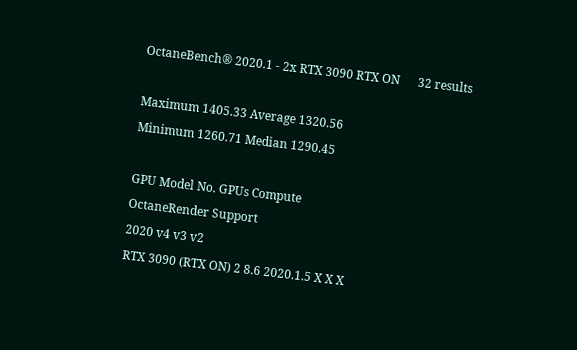OctaneBench® 2020.1 - 2x RTX 3090 RTX ON      32 results

Maximum 1405.33 Average 1320.56
Minimum 1260.71 Median 1290.45

GPU Model No. GPUs Compute
OctaneRender Support
2020 v4 v3 v2
RTX 3090 (RTX ON) 2 8.6 2020.1.5 X X X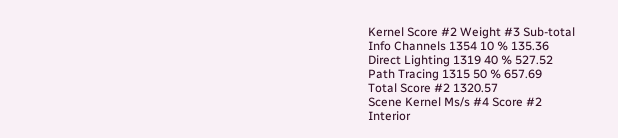Kernel Score #2 Weight #3 Sub-total
Info Channels 1354 10 % 135.36
Direct Lighting 1319 40 % 527.52
Path Tracing 1315 50 % 657.69
Total Score #2 1320.57
Scene Kernel Ms/s #4 Score #2
Interior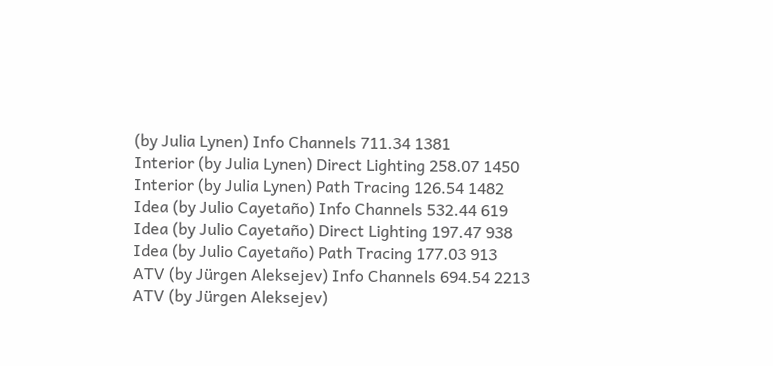(by Julia Lynen) Info Channels 711.34 1381
Interior (by Julia Lynen) Direct Lighting 258.07 1450
Interior (by Julia Lynen) Path Tracing 126.54 1482
Idea (by Julio Cayetaño) Info Channels 532.44 619
Idea (by Julio Cayetaño) Direct Lighting 197.47 938
Idea (by Julio Cayetaño) Path Tracing 177.03 913
ATV (by Jürgen Aleksejev) Info Channels 694.54 2213
ATV (by Jürgen Aleksejev)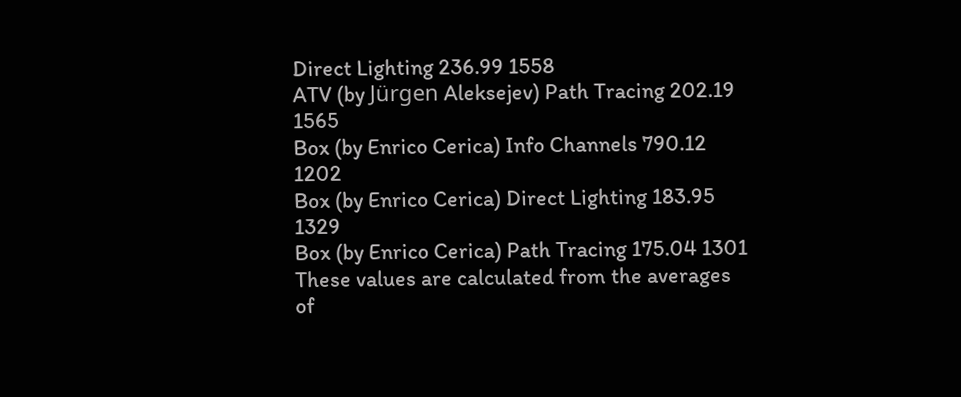Direct Lighting 236.99 1558
ATV (by Jürgen Aleksejev) Path Tracing 202.19 1565
Box (by Enrico Cerica) Info Channels 790.12 1202
Box (by Enrico Cerica) Direct Lighting 183.95 1329
Box (by Enrico Cerica) Path Tracing 175.04 1301
These values are calculated from the averages of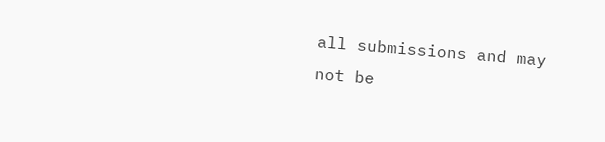all submissions and may not be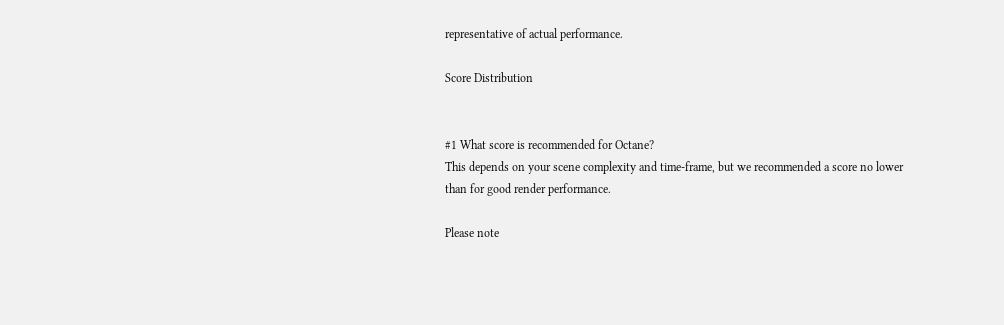representative of actual performance.

Score Distribution


#1 What score is recommended for Octane?
This depends on your scene complexity and time-frame, but we recommended a score no lower than for good render performance.

Please note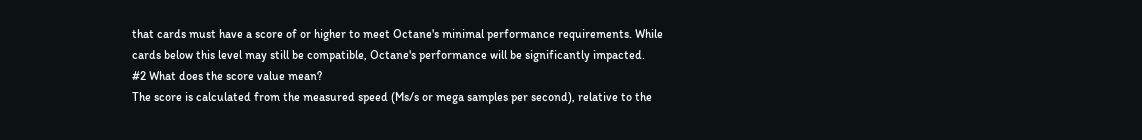that cards must have a score of or higher to meet Octane's minimal performance requirements. While cards below this level may still be compatible, Octane's performance will be significantly impacted.
#2 What does the score value mean?
The score is calculated from the measured speed (Ms/s or mega samples per second), relative to the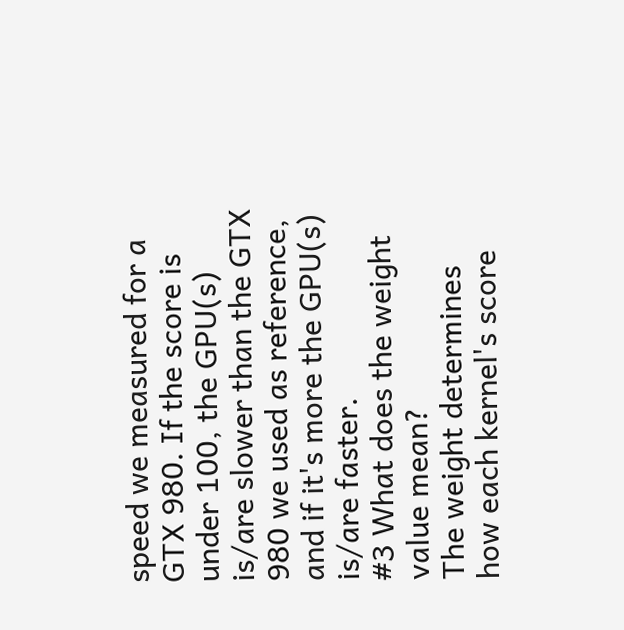speed we measured for a GTX 980. If the score is under 100, the GPU(s) is/are slower than the GTX 980 we used as reference, and if it's more the GPU(s) is/are faster.
#3 What does the weight value mean?
The weight determines how each kernel's score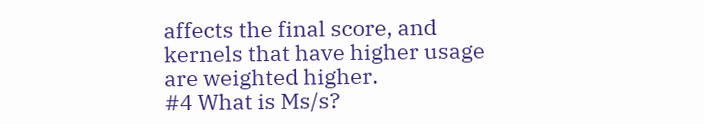affects the final score, and kernels that have higher usage are weighted higher.
#4 What is Ms/s?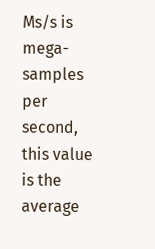Ms/s is mega-samples per second, this value is the average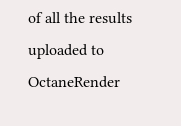of all the results uploaded to OctaneRender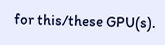for this/these GPU(s).